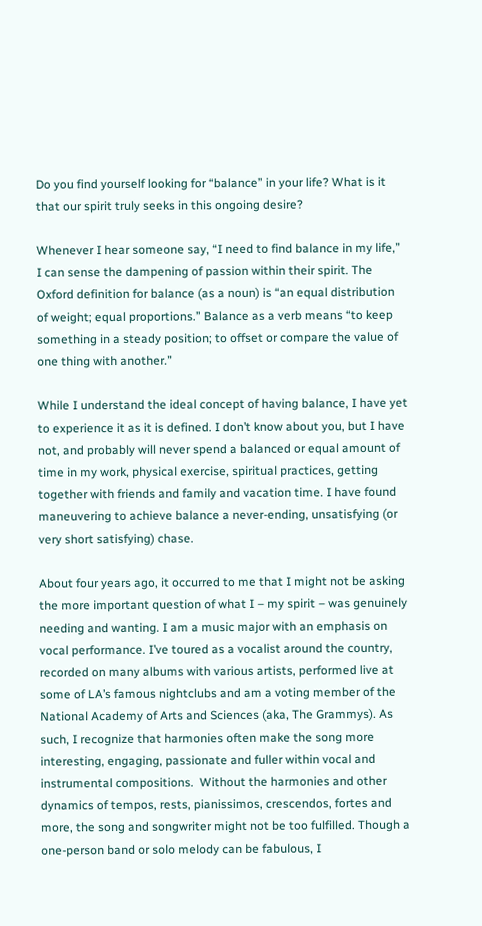Do you find yourself looking for “balance” in your life? What is it that our spirit truly seeks in this ongoing desire?

Whenever I hear someone say, “I need to find balance in my life,” I can sense the dampening of passion within their spirit. The Oxford definition for balance (as a noun) is “an equal distribution of weight; equal proportions.” Balance as a verb means “to keep something in a steady position; to offset or compare the value of one thing with another.”

While I understand the ideal concept of having balance, I have yet to experience it as it is defined. I don’t know about you, but I have not, and probably will never spend a balanced or equal amount of time in my work, physical exercise, spiritual practices, getting together with friends and family and vacation time. I have found maneuvering to achieve balance a never-ending, unsatisfying (or very short satisfying) chase.

About four years ago, it occurred to me that I might not be asking the more important question of what I – my spirit – was genuinely needing and wanting. I am a music major with an emphasis on vocal performance. I’ve toured as a vocalist around the country, recorded on many albums with various artists, performed live at some of LA’s famous nightclubs and am a voting member of the National Academy of Arts and Sciences (aka, The Grammys). As such, I recognize that harmonies often make the song more interesting, engaging, passionate and fuller within vocal and instrumental compositions.  Without the harmonies and other dynamics of tempos, rests, pianissimos, crescendos, fortes and more, the song and songwriter might not be too fulfilled. Though a one-person band or solo melody can be fabulous, I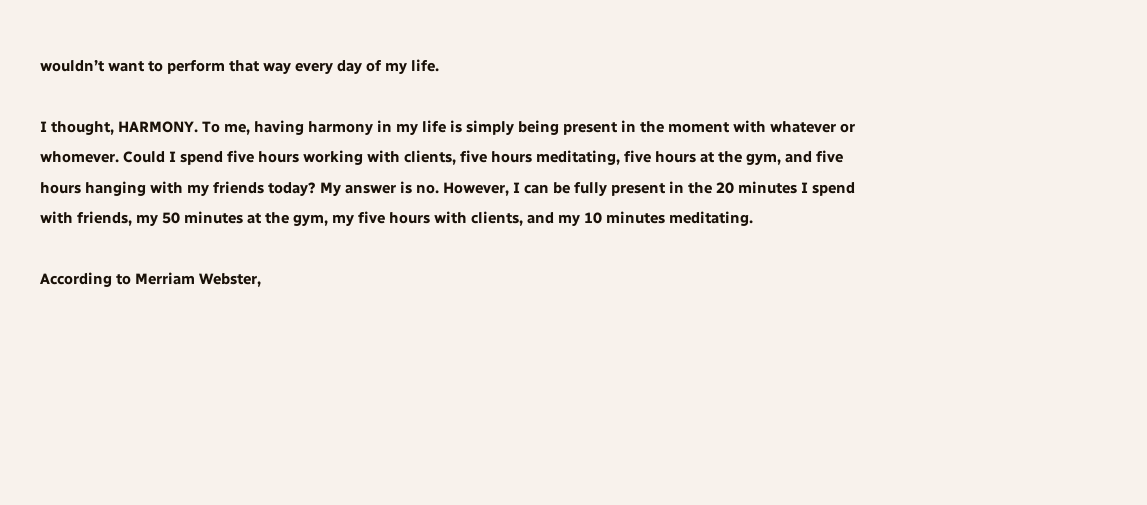wouldn’t want to perform that way every day of my life.

I thought, HARMONY. To me, having harmony in my life is simply being present in the moment with whatever or whomever. Could I spend five hours working with clients, five hours meditating, five hours at the gym, and five hours hanging with my friends today? My answer is no. However, I can be fully present in the 20 minutes I spend with friends, my 50 minutes at the gym, my five hours with clients, and my 10 minutes meditating.

According to Merriam Webster,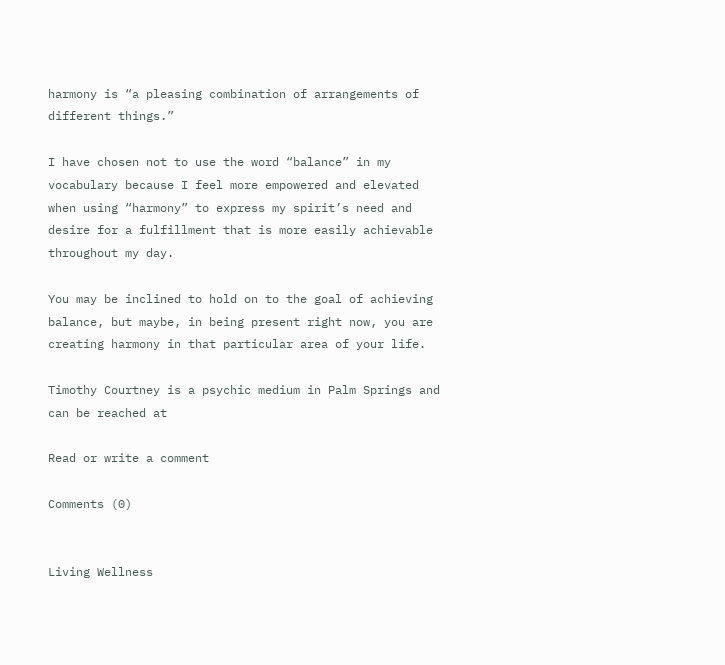harmony is “a pleasing combination of arrangements of different things.”

I have chosen not to use the word “balance” in my vocabulary because I feel more empowered and elevated when using “harmony” to express my spirit’s need and desire for a fulfillment that is more easily achievable throughout my day.

You may be inclined to hold on to the goal of achieving balance, but maybe, in being present right now, you are creating harmony in that particular area of your life.

Timothy Courtney is a psychic medium in Palm Springs and can be reached at

Read or write a comment

Comments (0)


Living Wellness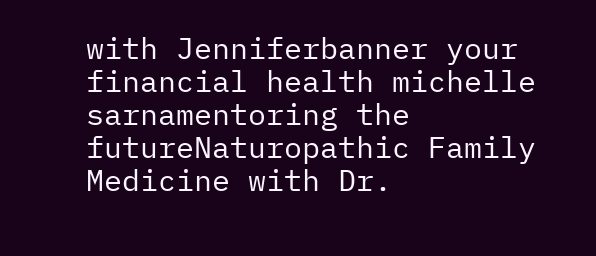with Jenniferbanner your financial health michelle sarnamentoring the futureNaturopathic Family Medicine with Dr.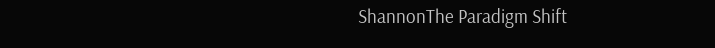ShannonThe Paradigm Shift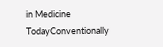in Medicine TodayConventionally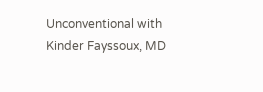Unconventional with Kinder Fayssoux, MD